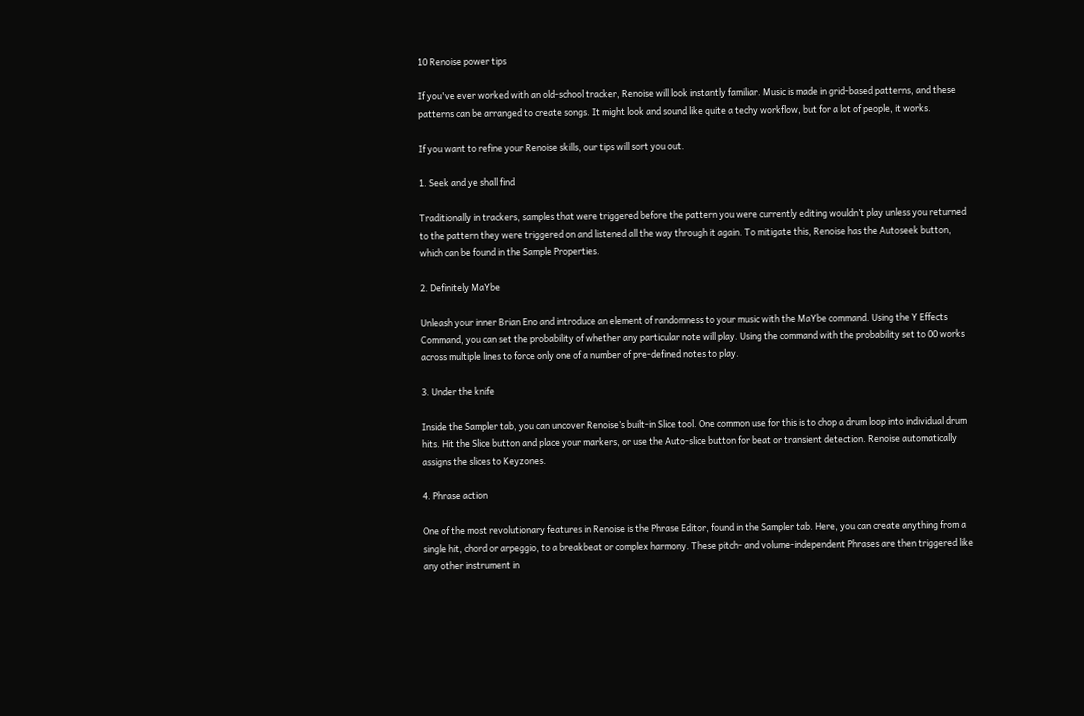10 Renoise power tips

If you've ever worked with an old-school tracker, Renoise will look instantly familiar. Music is made in grid-based patterns, and these patterns can be arranged to create songs. It might look and sound like quite a techy workflow, but for a lot of people, it works.

If you want to refine your Renoise skills, our tips will sort you out.

1. Seek and ye shall find

Traditionally in trackers, samples that were triggered before the pattern you were currently editing wouldn’t play unless you returned to the pattern they were triggered on and listened all the way through it again. To mitigate this, Renoise has the Autoseek button, which can be found in the Sample Properties.

2. Definitely MaYbe

Unleash your inner Brian Eno and introduce an element of randomness to your music with the MaYbe command. Using the Y Effects Command, you can set the probability of whether any particular note will play. Using the command with the probability set to 00 works across multiple lines to force only one of a number of pre-defined notes to play.

3. Under the knife

Inside the Sampler tab, you can uncover Renoise’s built-in Slice tool. One common use for this is to chop a drum loop into individual drum hits. Hit the Slice button and place your markers, or use the Auto-slice button for beat or transient detection. Renoise automatically assigns the slices to Keyzones.

4. Phrase action

One of the most revolutionary features in Renoise is the Phrase Editor, found in the Sampler tab. Here, you can create anything from a single hit, chord or arpeggio, to a breakbeat or complex harmony. These pitch- and volume-independent Phrases are then triggered like any other instrument in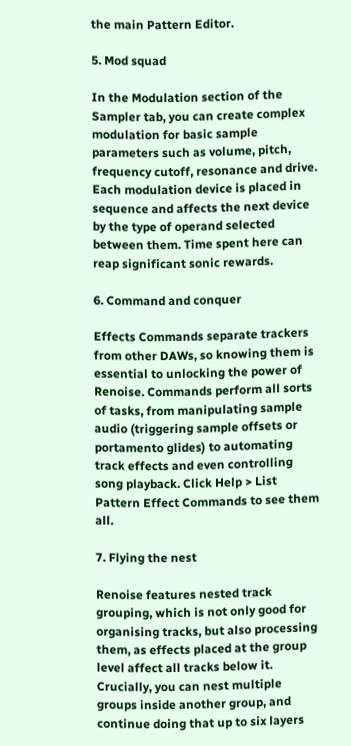the main Pattern Editor.

5. Mod squad

In the Modulation section of the Sampler tab, you can create complex modulation for basic sample parameters such as volume, pitch, frequency cutoff, resonance and drive. Each modulation device is placed in sequence and affects the next device by the type of operand selected between them. Time spent here can reap significant sonic rewards.

6. Command and conquer

Effects Commands separate trackers from other DAWs, so knowing them is essential to unlocking the power of Renoise. Commands perform all sorts of tasks, from manipulating sample audio (triggering sample offsets or portamento glides) to automating track effects and even controlling song playback. Click Help > List Pattern Effect Commands to see them all.

7. Flying the nest

Renoise features nested track grouping, which is not only good for organising tracks, but also processing them, as effects placed at the group level affect all tracks below it. Crucially, you can nest multiple groups inside another group, and continue doing that up to six layers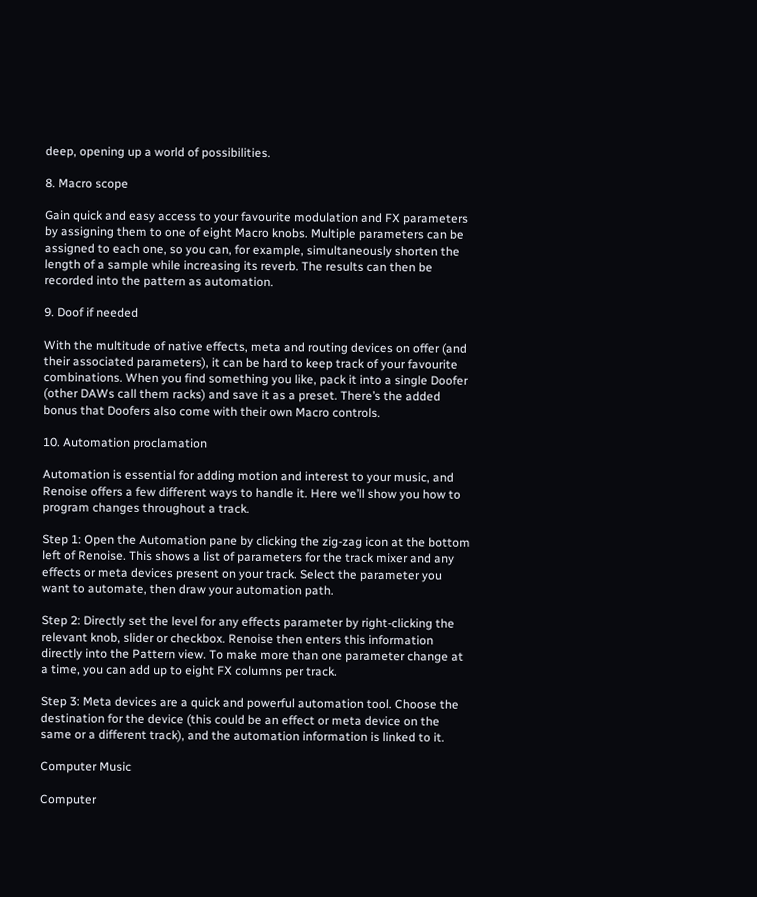deep, opening up a world of possibilities.

8. Macro scope

Gain quick and easy access to your favourite modulation and FX parameters by assigning them to one of eight Macro knobs. Multiple parameters can be assigned to each one, so you can, for example, simultaneously shorten the length of a sample while increasing its reverb. The results can then be recorded into the pattern as automation.

9. Doof if needed

With the multitude of native effects, meta and routing devices on offer (and their associated parameters), it can be hard to keep track of your favourite combinations. When you find something you like, pack it into a single Doofer (other DAWs call them racks) and save it as a preset. There’s the added bonus that Doofers also come with their own Macro controls.

10. Automation proclamation

Automation is essential for adding motion and interest to your music, and Renoise offers a few different ways to handle it. Here we’ll show you how to program changes throughout a track.

Step 1: Open the Automation pane by clicking the zig-zag icon at the bottom left of Renoise. This shows a list of parameters for the track mixer and any effects or meta devices present on your track. Select the parameter you want to automate, then draw your automation path.

Step 2: Directly set the level for any effects parameter by right-clicking the relevant knob, slider or checkbox. Renoise then enters this information directly into the Pattern view. To make more than one parameter change at a time, you can add up to eight FX columns per track.

Step 3: Meta devices are a quick and powerful automation tool. Choose the destination for the device (this could be an effect or meta device on the same or a different track), and the automation information is linked to it.

Computer Music

Computer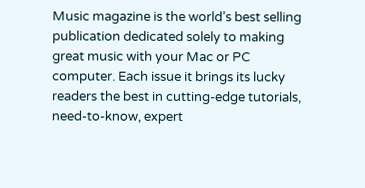Music magazine is the world’s best selling publication dedicated solely to making great music with your Mac or PC computer. Each issue it brings its lucky readers the best in cutting-edge tutorials, need-to-know, expert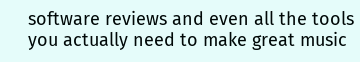software reviews and even all the tools you actually need to make great music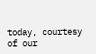today, courtesy of our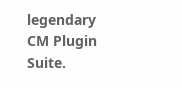legendary CM Plugin Suite.